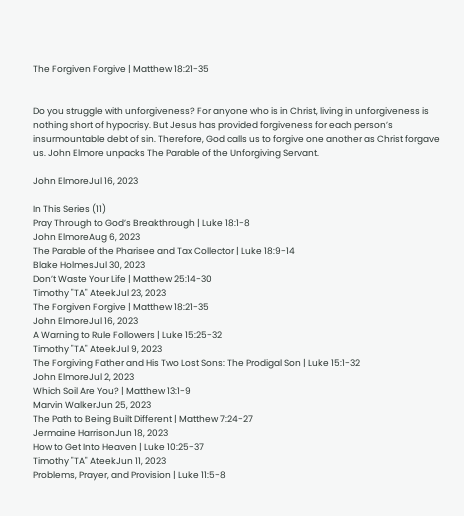The Forgiven Forgive | Matthew 18:21-35


Do you struggle with unforgiveness? For anyone who is in Christ, living in unforgiveness is nothing short of hypocrisy. But Jesus has provided forgiveness for each person’s insurmountable debt of sin. Therefore, God calls us to forgive one another as Christ forgave us. John Elmore unpacks The Parable of the Unforgiving Servant.

John ElmoreJul 16, 2023

In This Series (11)
Pray Through to God’s Breakthrough | Luke 18:1-8
John ElmoreAug 6, 2023
The Parable of the Pharisee and Tax Collector | Luke 18:9-14
Blake HolmesJul 30, 2023
Don’t Waste Your Life | Matthew 25:14-30
Timothy "TA" AteekJul 23, 2023
The Forgiven Forgive | Matthew 18:21-35
John ElmoreJul 16, 2023
A Warning to Rule Followers | Luke 15:25-32
Timothy "TA" AteekJul 9, 2023
The Forgiving Father and His Two Lost Sons: The Prodigal Son | Luke 15:1-32
John ElmoreJul 2, 2023
Which Soil Are You? | Matthew 13:1-9
Marvin WalkerJun 25, 2023
The Path to Being Built Different | Matthew 7:24-27
Jermaine HarrisonJun 18, 2023
How to Get Into Heaven | Luke 10:25-37
Timothy "TA" AteekJun 11, 2023
Problems, Prayer, and Provision | Luke 11:5-8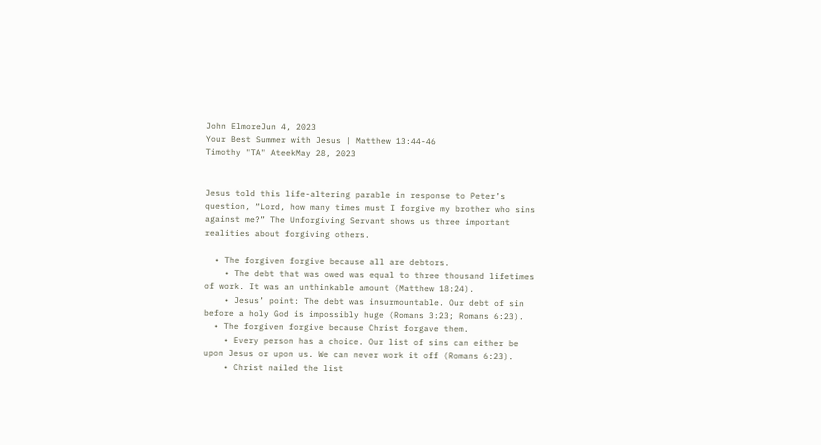John ElmoreJun 4, 2023
Your Best Summer with Jesus | Matthew 13:44-46
Timothy "TA" AteekMay 28, 2023


Jesus told this life-altering parable in response to Peter’s question, “Lord, how many times must I forgive my brother who sins against me?” The Unforgiving Servant shows us three important realities about forgiving others.

  • The forgiven forgive because all are debtors.
    • The debt that was owed was equal to three thousand lifetimes of work. It was an unthinkable amount (Matthew 18:24).
    • Jesus’ point: The debt was insurmountable. Our debt of sin before a holy God is impossibly huge (Romans 3:23; Romans 6:23).
  • The forgiven forgive because Christ forgave them.
    • Every person has a choice. Our list of sins can either be upon Jesus or upon us. We can never work it off (Romans 6:23).
    • Christ nailed the list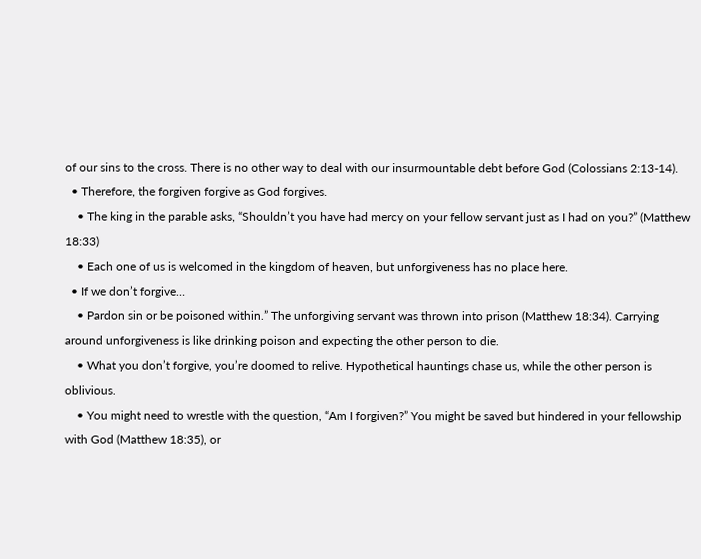of our sins to the cross. There is no other way to deal with our insurmountable debt before God (Colossians 2:13-14).
  • Therefore, the forgiven forgive as God forgives.
    • The king in the parable asks, “Shouldn’t you have had mercy on your fellow servant just as I had on you?” (Matthew 18:33)
    • Each one of us is welcomed in the kingdom of heaven, but unforgiveness has no place here.
  • If we don’t forgive…
    • Pardon sin or be poisoned within.” The unforgiving servant was thrown into prison (Matthew 18:34). Carrying around unforgiveness is like drinking poison and expecting the other person to die.
    • What you don’t forgive, you’re doomed to relive. Hypothetical hauntings chase us, while the other person is oblivious.
    • You might need to wrestle with the question, “Am I forgiven?” You might be saved but hindered in your fellowship with God (Matthew 18:35), or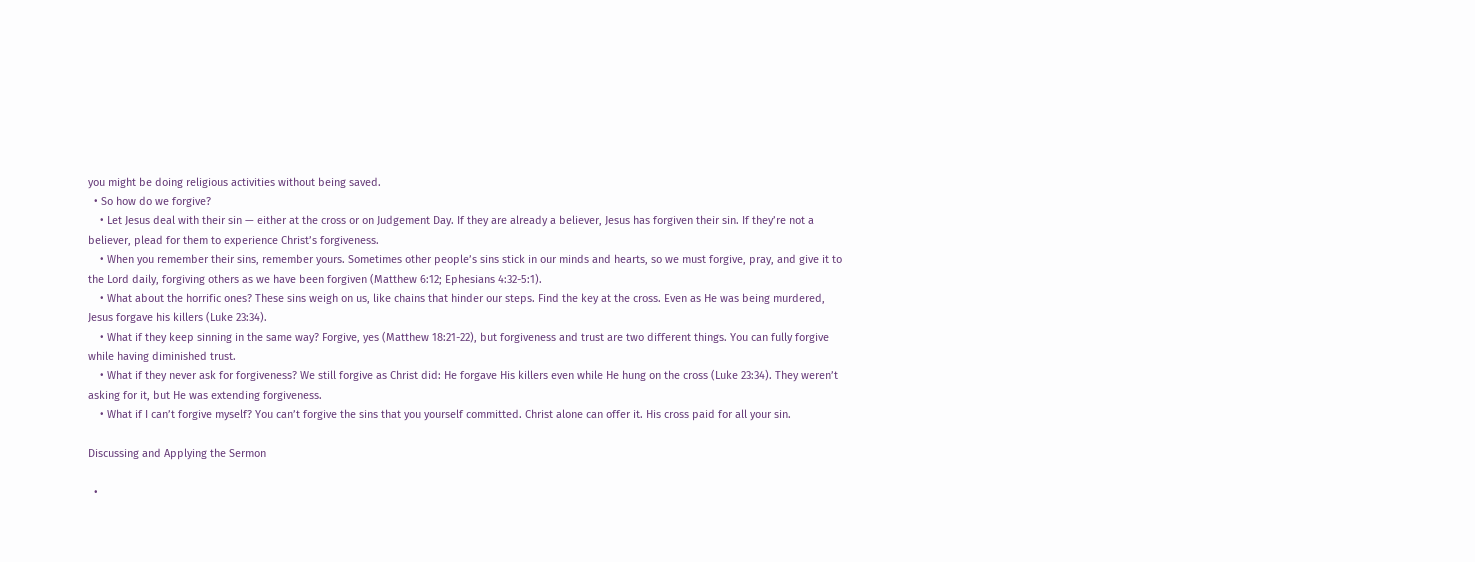you might be doing religious activities without being saved.
  • So how do we forgive?
    • Let Jesus deal with their sin — either at the cross or on Judgement Day. If they are already a believer, Jesus has forgiven their sin. If they’re not a believer, plead for them to experience Christ’s forgiveness.
    • When you remember their sins, remember yours. Sometimes other people’s sins stick in our minds and hearts, so we must forgive, pray, and give it to the Lord daily, forgiving others as we have been forgiven (Matthew 6:12; Ephesians 4:32-5:1).
    • What about the horrific ones? These sins weigh on us, like chains that hinder our steps. Find the key at the cross. Even as He was being murdered, Jesus forgave his killers (Luke 23:34).
    • What if they keep sinning in the same way? Forgive, yes (Matthew 18:21-22), but forgiveness and trust are two different things. You can fully forgive while having diminished trust.
    • What if they never ask for forgiveness? We still forgive as Christ did: He forgave His killers even while He hung on the cross (Luke 23:34). They weren’t asking for it, but He was extending forgiveness.
    • What if I can’t forgive myself? You can’t forgive the sins that you yourself committed. Christ alone can offer it. His cross paid for all your sin.

Discussing and Applying the Sermon

  •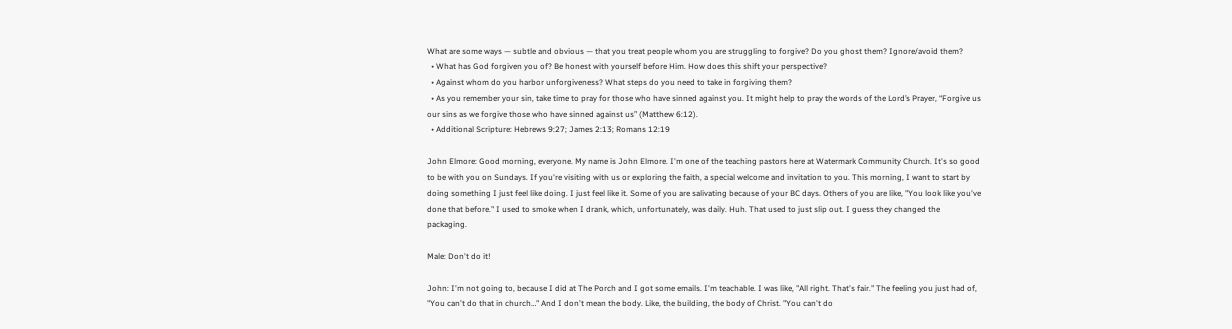What are some ways — subtle and obvious — that you treat people whom you are struggling to forgive? Do you ghost them? Ignore/avoid them?
  • What has God forgiven you of? Be honest with yourself before Him. How does this shift your perspective?
  • Against whom do you harbor unforgiveness? What steps do you need to take in forgiving them?
  • As you remember your sin, take time to pray for those who have sinned against you. It might help to pray the words of the Lord’s Prayer, “Forgive us our sins as we forgive those who have sinned against us” (Matthew 6:12).
  • Additional Scripture: Hebrews 9:27; James 2:13; Romans 12:19

John Elmore: Good morning, everyone. My name is John Elmore. I'm one of the teaching pastors here at Watermark Community Church. It's so good to be with you on Sundays. If you're visiting with us or exploring the faith, a special welcome and invitation to you. This morning, I want to start by doing something I just feel like doing. I just feel like it. Some of you are salivating because of your BC days. Others of you are like, "You look like you've done that before." I used to smoke when I drank, which, unfortunately, was daily. Huh. That used to just slip out. I guess they changed the packaging.

Male: Don't do it!

John: I'm not going to, because I did at The Porch and I got some emails. I'm teachable. I was like, "All right. That's fair." The feeling you just had of, "You can't do that in church…" And I don't mean the body. Like, the building, the body of Christ. "You can't do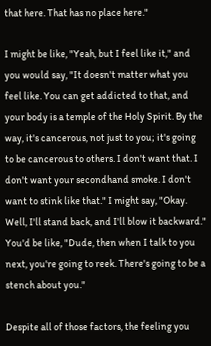that here. That has no place here."

I might be like, "Yeah, but I feel like it," and you would say, "It doesn't matter what you feel like. You can get addicted to that, and your body is a temple of the Holy Spirit. By the way, it's cancerous, not just to you; it's going to be cancerous to others. I don't want that. I don't want your secondhand smoke. I don't want to stink like that." I might say, "Okay. Well, I'll stand back, and I'll blow it backward." You'd be like, "Dude, then when I talk to you next, you're going to reek. There's going to be a stench about you."

Despite all of those factors, the feeling you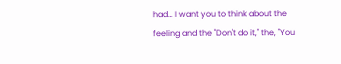had… I want you to think about the feeling and the "Don't do it," the, "You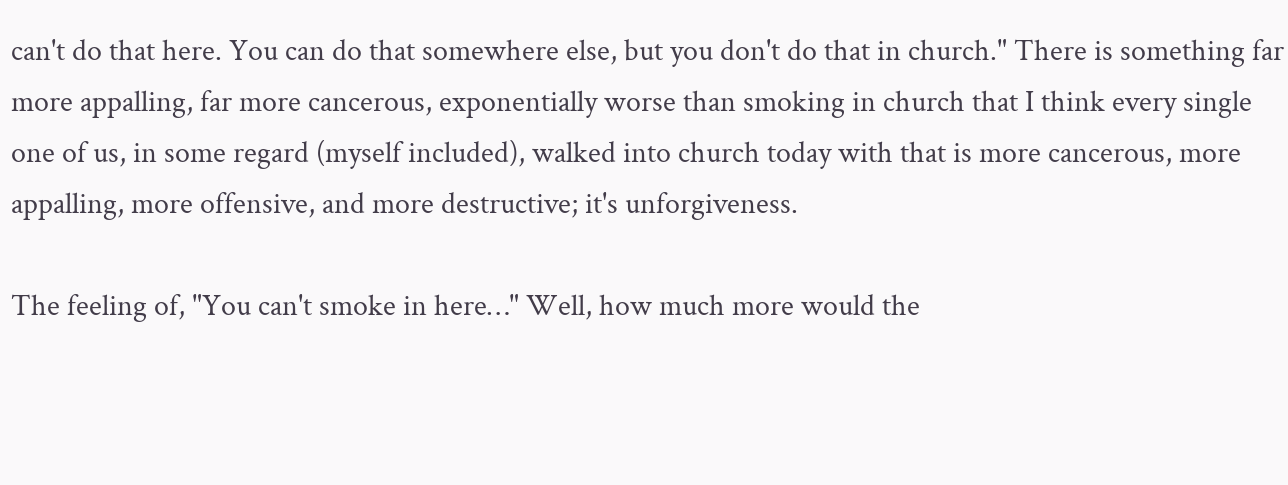can't do that here. You can do that somewhere else, but you don't do that in church." There is something far more appalling, far more cancerous, exponentially worse than smoking in church that I think every single one of us, in some regard (myself included), walked into church today with that is more cancerous, more appalling, more offensive, and more destructive; it's unforgiveness.

The feeling of, "You can't smoke in here…" Well, how much more would the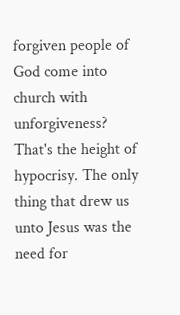forgiven people of God come into church with unforgiveness? That's the height of hypocrisy. The only thing that drew us unto Jesus was the need for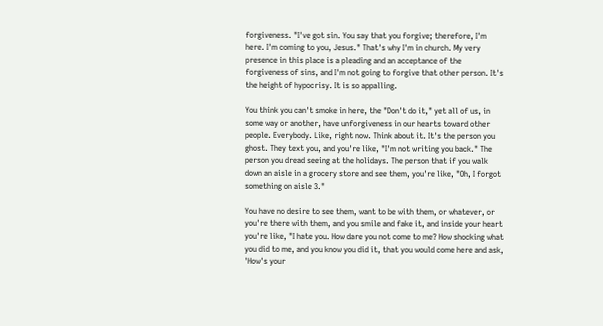forgiveness. "I've got sin. You say that you forgive; therefore, I'm here. I'm coming to you, Jesus." That's why I'm in church. My very presence in this place is a pleading and an acceptance of the forgiveness of sins, and I'm not going to forgive that other person. It's the height of hypocrisy. It is so appalling.

You think you can't smoke in here, the "Don't do it," yet all of us, in some way or another, have unforgiveness in our hearts toward other people. Everybody. Like, right now. Think about it. It's the person you ghost. They text you, and you're like, "I'm not writing you back." The person you dread seeing at the holidays. The person that if you walk down an aisle in a grocery store and see them, you're like, "Oh, I forgot something on aisle 3."

You have no desire to see them, want to be with them, or whatever, or you're there with them, and you smile and fake it, and inside your heart you're like, "I hate you. How dare you not come to me? How shocking what you did to me, and you know you did it, that you would come here and ask, 'How's your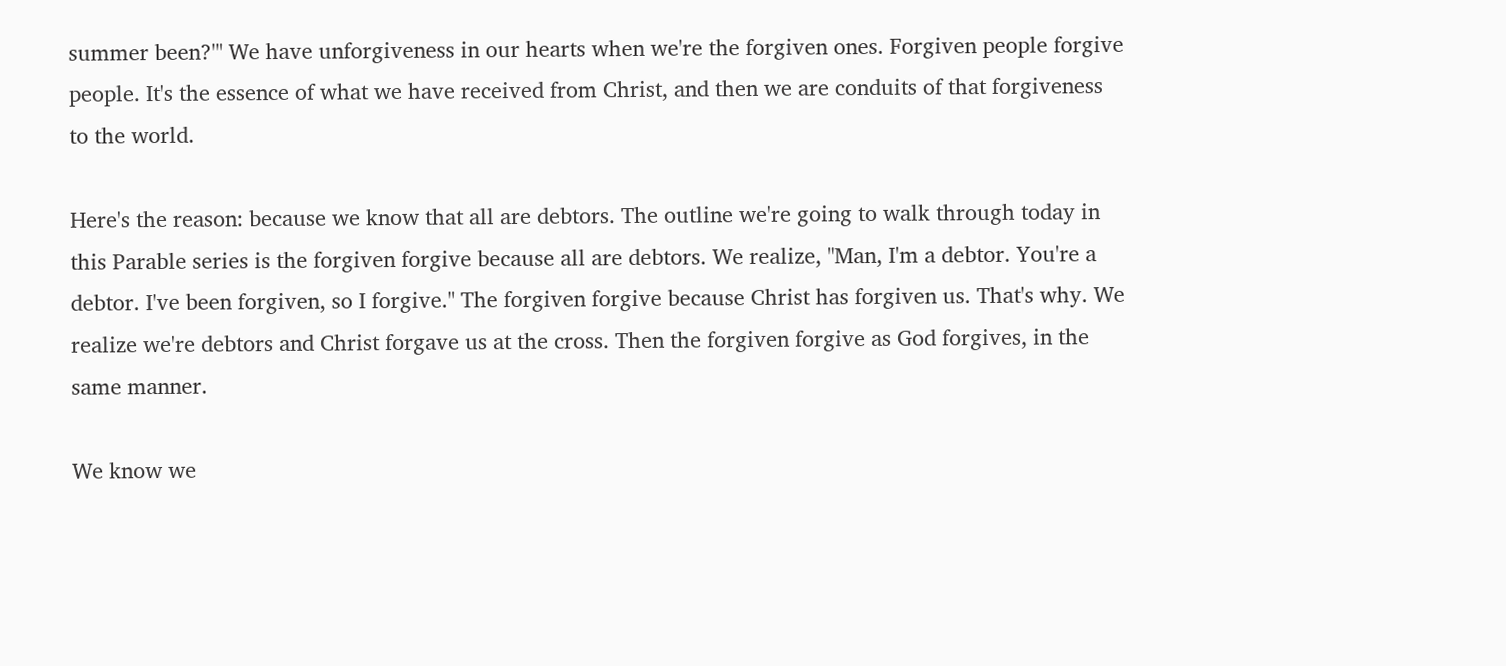summer been?'" We have unforgiveness in our hearts when we're the forgiven ones. Forgiven people forgive people. It's the essence of what we have received from Christ, and then we are conduits of that forgiveness to the world.

Here's the reason: because we know that all are debtors. The outline we're going to walk through today in this Parable series is the forgiven forgive because all are debtors. We realize, "Man, I'm a debtor. You're a debtor. I've been forgiven, so I forgive." The forgiven forgive because Christ has forgiven us. That's why. We realize we're debtors and Christ forgave us at the cross. Then the forgiven forgive as God forgives, in the same manner.

We know we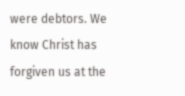were debtors. We know Christ has forgiven us at the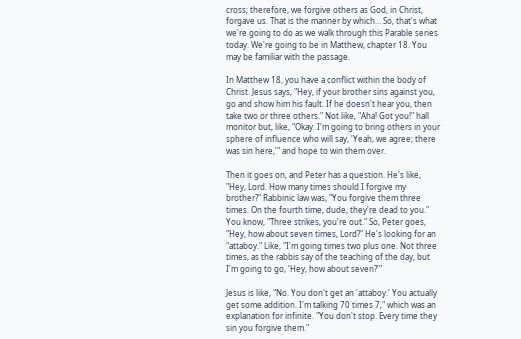cross; therefore, we forgive others as God, in Christ, forgave us. That is the manner by which… So, that's what we're going to do as we walk through this Parable series today. We're going to be in Matthew, chapter 18. You may be familiar with the passage.

In Matthew 18, you have a conflict within the body of Christ. Jesus says, "Hey, if your brother sins against you, go and show him his fault. If he doesn't hear you, then take two or three others." Not like, "Aha! Got you!" hall monitor but, like, "Okay. I'm going to bring others in your sphere of influence who will say, 'Yeah, we agree; there was sin here,'" and hope to win them over.

Then it goes on, and Peter has a question. He's like, "Hey, Lord. How many times should I forgive my brother?" Rabbinic law was, "You forgive them three times. On the fourth time, dude, they're dead to you." You know, "Three strikes, you're out." So, Peter goes, "Hey, how about seven times, Lord?" He's looking for an "attaboy." Like, "I'm going times two plus one. Not three times, as the rabbis say of the teaching of the day, but I'm going to go, 'Hey, how about seven?'"

Jesus is like, "No. You don't get an 'attaboy.' You actually get some addition. I'm talking 70 times 7," which was an explanation for infinite. "You don't stop. Every time they sin you forgive them."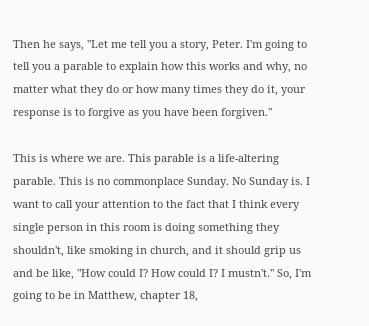Then he says, "Let me tell you a story, Peter. I'm going to tell you a parable to explain how this works and why, no matter what they do or how many times they do it, your response is to forgive as you have been forgiven."

This is where we are. This parable is a life-altering parable. This is no commonplace Sunday. No Sunday is. I want to call your attention to the fact that I think every single person in this room is doing something they shouldn't, like smoking in church, and it should grip us and be like, "How could I? How could I? I mustn't." So, I'm going to be in Matthew, chapter 18,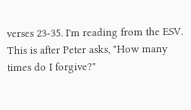verses 23-35. I'm reading from the ESV. This is after Peter asks, "How many times do I forgive?"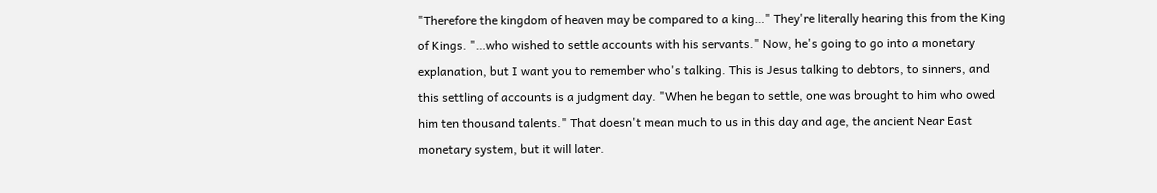"Therefore the kingdom of heaven may be compared to a king…" They're literally hearing this from the King of Kings. "…who wished to settle accounts with his servants." Now, he's going to go into a monetary explanation, but I want you to remember who's talking. This is Jesus talking to debtors, to sinners, and this settling of accounts is a judgment day. "When he began to settle, one was brought to him who owed him ten thousand talents." That doesn't mean much to us in this day and age, the ancient Near East monetary system, but it will later.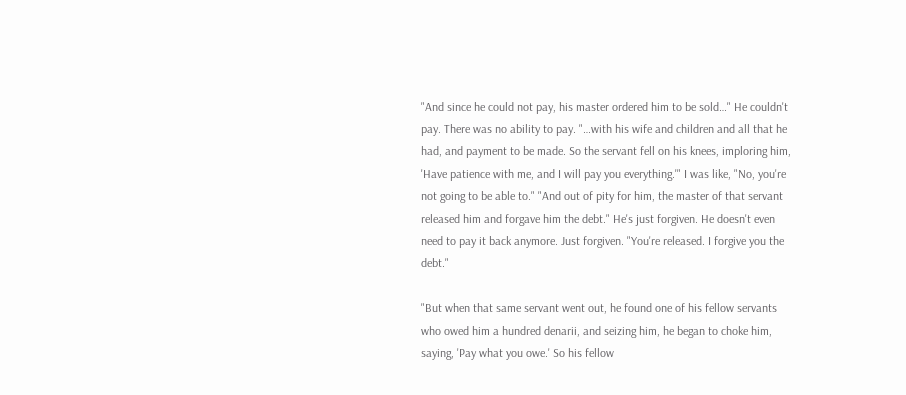"And since he could not pay, his master ordered him to be sold…" He couldn't pay. There was no ability to pay. "…with his wife and children and all that he had, and payment to be made. So the servant fell on his knees, imploring him, 'Have patience with me, and I will pay you everything.'" I was like, "No, you're not going to be able to." "And out of pity for him, the master of that servant released him and forgave him the debt." He's just forgiven. He doesn't even need to pay it back anymore. Just forgiven. "You're released. I forgive you the debt."

"But when that same servant went out, he found one of his fellow servants who owed him a hundred denarii, and seizing him, he began to choke him, saying, 'Pay what you owe.' So his fellow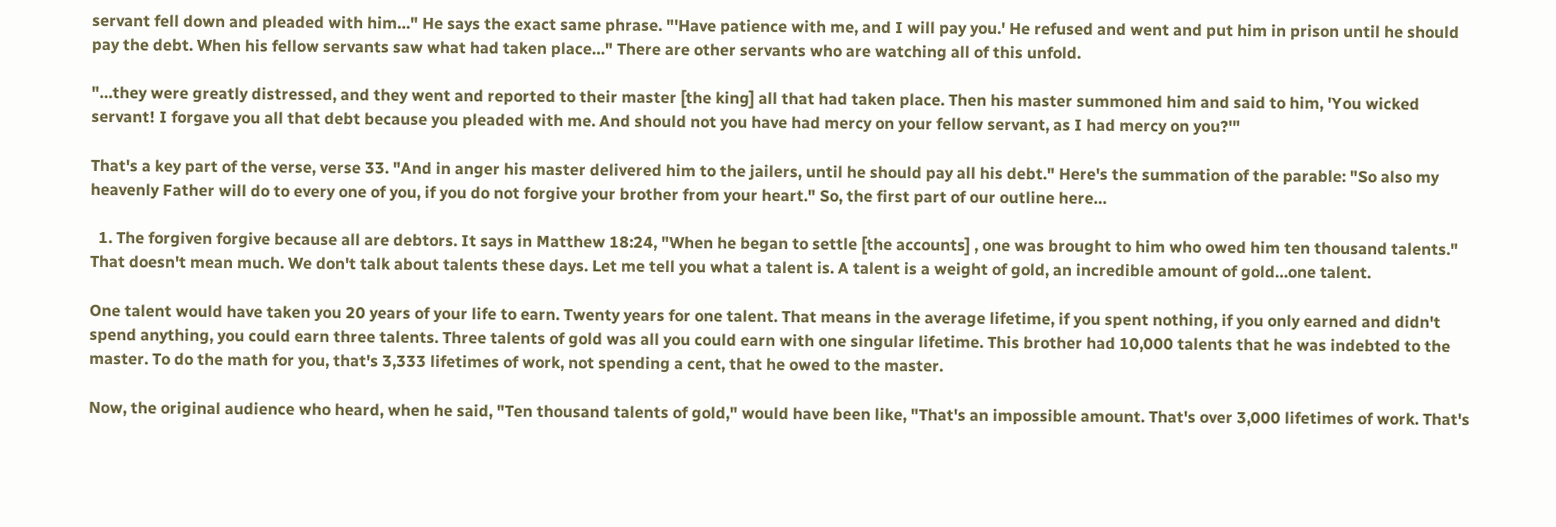servant fell down and pleaded with him…" He says the exact same phrase. "'Have patience with me, and I will pay you.' He refused and went and put him in prison until he should pay the debt. When his fellow servants saw what had taken place…" There are other servants who are watching all of this unfold.

"…they were greatly distressed, and they went and reported to their master [the king] all that had taken place. Then his master summoned him and said to him, 'You wicked servant! I forgave you all that debt because you pleaded with me. And should not you have had mercy on your fellow servant, as I had mercy on you?'"

That's a key part of the verse, verse 33. "And in anger his master delivered him to the jailers, until he should pay all his debt." Here's the summation of the parable: "So also my heavenly Father will do to every one of you, if you do not forgive your brother from your heart." So, the first part of our outline here…

  1. The forgiven forgive because all are debtors. It says in Matthew 18:24, "When he began to settle [the accounts] , one was brought to him who owed him ten thousand talents." That doesn't mean much. We don't talk about talents these days. Let me tell you what a talent is. A talent is a weight of gold, an incredible amount of gold…one talent.

One talent would have taken you 20 years of your life to earn. Twenty years for one talent. That means in the average lifetime, if you spent nothing, if you only earned and didn't spend anything, you could earn three talents. Three talents of gold was all you could earn with one singular lifetime. This brother had 10,000 talents that he was indebted to the master. To do the math for you, that's 3,333 lifetimes of work, not spending a cent, that he owed to the master.

Now, the original audience who heard, when he said, "Ten thousand talents of gold," would have been like, "That's an impossible amount. That's over 3,000 lifetimes of work. That's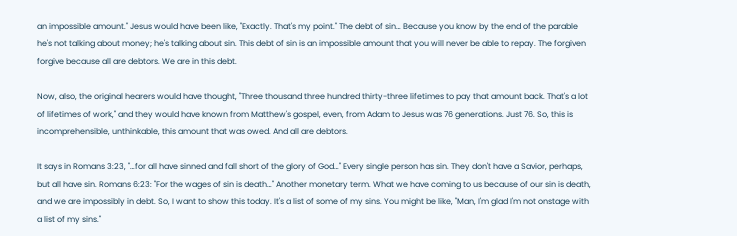an impossible amount." Jesus would have been like, "Exactly. That's my point." The debt of sin… Because you know by the end of the parable he's not talking about money; he's talking about sin. This debt of sin is an impossible amount that you will never be able to repay. The forgiven forgive because all are debtors. We are in this debt.

Now, also, the original hearers would have thought, "Three thousand three hundred thirty-three lifetimes to pay that amount back. That's a lot of lifetimes of work," and they would have known from Matthew's gospel, even, from Adam to Jesus was 76 generations. Just 76. So, this is incomprehensible, unthinkable, this amount that was owed. And all are debtors.

It says in Romans 3:23, "…for all have sinned and fall short of the glory of God…" Every single person has sin. They don't have a Savior, perhaps, but all have sin. Romans 6:23: "For the wages of sin is death…" Another monetary term. What we have coming to us because of our sin is death, and we are impossibly in debt. So, I want to show this today. It's a list of some of my sins. You might be like, "Man, I'm glad I'm not onstage with a list of my sins."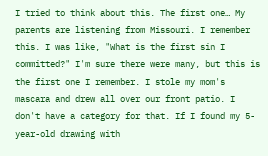I tried to think about this. The first one… My parents are listening from Missouri. I remember this. I was like, "What is the first sin I committed?" I'm sure there were many, but this is the first one I remember. I stole my mom's mascara and drew all over our front patio. I don't have a category for that. If I found my 5-year-old drawing with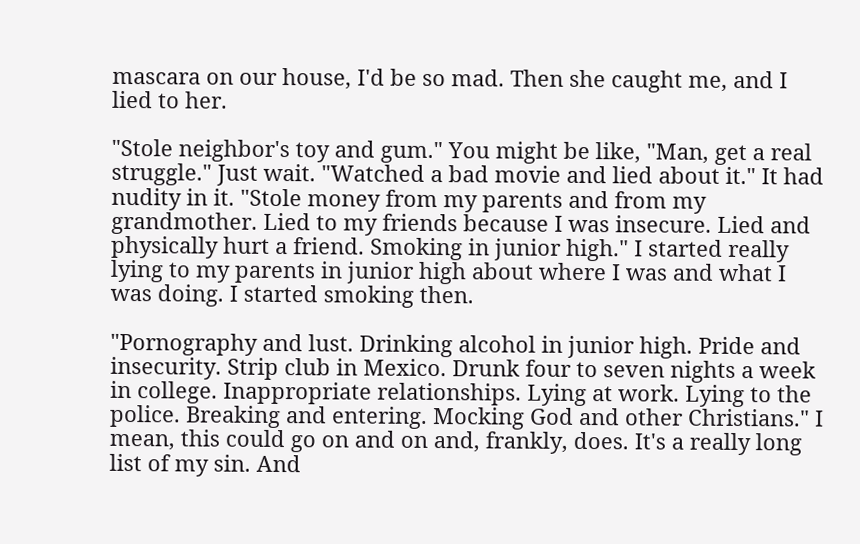mascara on our house, I'd be so mad. Then she caught me, and I lied to her.

"Stole neighbor's toy and gum." You might be like, "Man, get a real struggle." Just wait. "Watched a bad movie and lied about it." It had nudity in it. "Stole money from my parents and from my grandmother. Lied to my friends because I was insecure. Lied and physically hurt a friend. Smoking in junior high." I started really lying to my parents in junior high about where I was and what I was doing. I started smoking then.

"Pornography and lust. Drinking alcohol in junior high. Pride and insecurity. Strip club in Mexico. Drunk four to seven nights a week in college. Inappropriate relationships. Lying at work. Lying to the police. Breaking and entering. Mocking God and other Christians." I mean, this could go on and on and, frankly, does. It's a really long list of my sin. And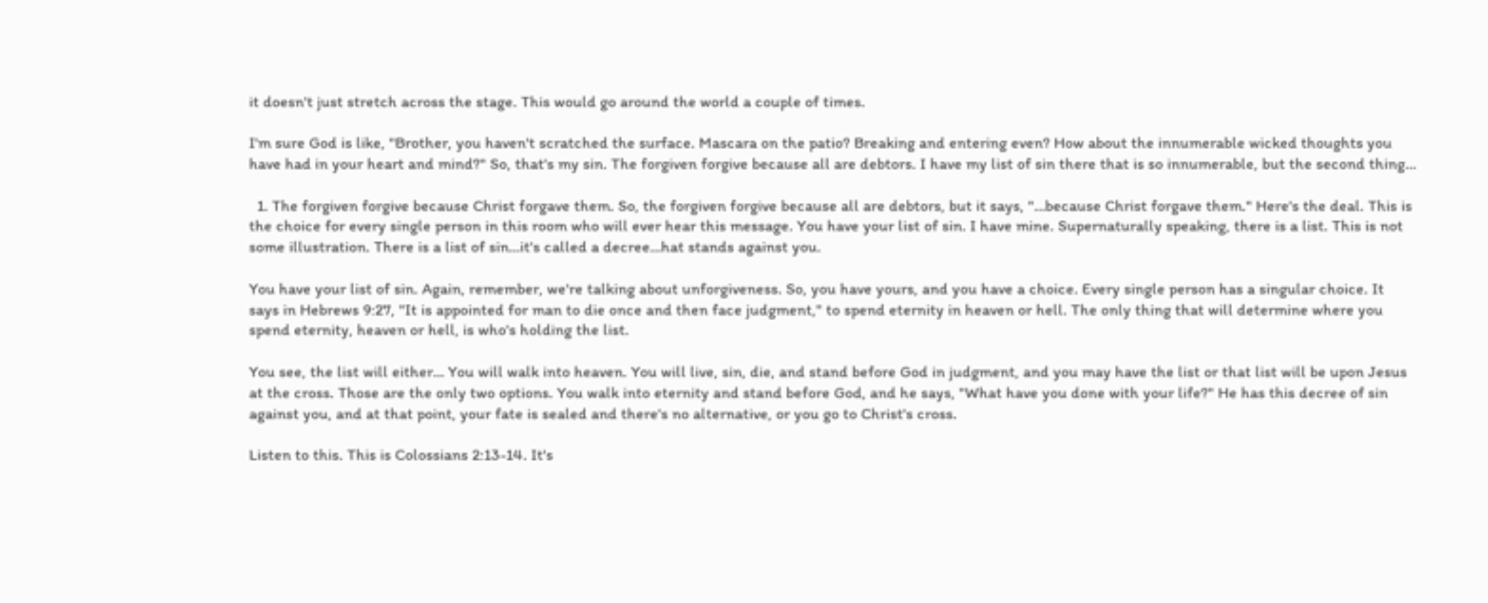it doesn't just stretch across the stage. This would go around the world a couple of times.

I'm sure God is like, "Brother, you haven't scratched the surface. Mascara on the patio? Breaking and entering even? How about the innumerable wicked thoughts you have had in your heart and mind?" So, that's my sin. The forgiven forgive because all are debtors. I have my list of sin there that is so innumerable, but the second thing…

  1. The forgiven forgive because Christ forgave them. So, the forgiven forgive because all are debtors, but it says, "…because Christ forgave them." Here's the deal. This is the choice for every single person in this room who will ever hear this message. You have your list of sin. I have mine. Supernaturally speaking, there is a list. This is not some illustration. There is a list of sin…it's called a decree…hat stands against you.

You have your list of sin. Again, remember, we're talking about unforgiveness. So, you have yours, and you have a choice. Every single person has a singular choice. It says in Hebrews 9:27, "It is appointed for man to die once and then face judgment," to spend eternity in heaven or hell. The only thing that will determine where you spend eternity, heaven or hell, is who's holding the list.

You see, the list will either… You will walk into heaven. You will live, sin, die, and stand before God in judgment, and you may have the list or that list will be upon Jesus at the cross. Those are the only two options. You walk into eternity and stand before God, and he says, "What have you done with your life?" He has this decree of sin against you, and at that point, your fate is sealed and there's no alternative, or you go to Christ's cross.

Listen to this. This is Colossians 2:13-14. It's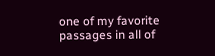one of my favorite passages in all of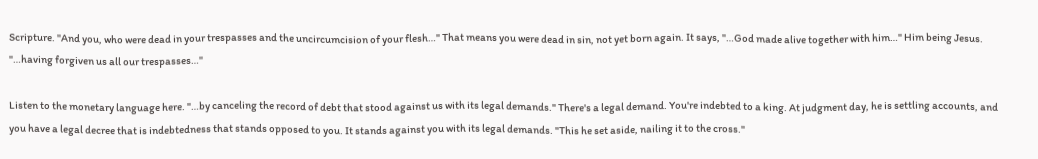Scripture. "And you, who were dead in your trespasses and the uncircumcision of your flesh…" That means you were dead in sin, not yet born again. It says, "…God made alive together with him…" Him being Jesus. "…having forgiven us all our trespasses…"

Listen to the monetary language here. "…by canceling the record of debt that stood against us with its legal demands." There's a legal demand. You're indebted to a king. At judgment day, he is settling accounts, and you have a legal decree that is indebtedness that stands opposed to you. It stands against you with its legal demands. "This he set aside, nailing it to the cross."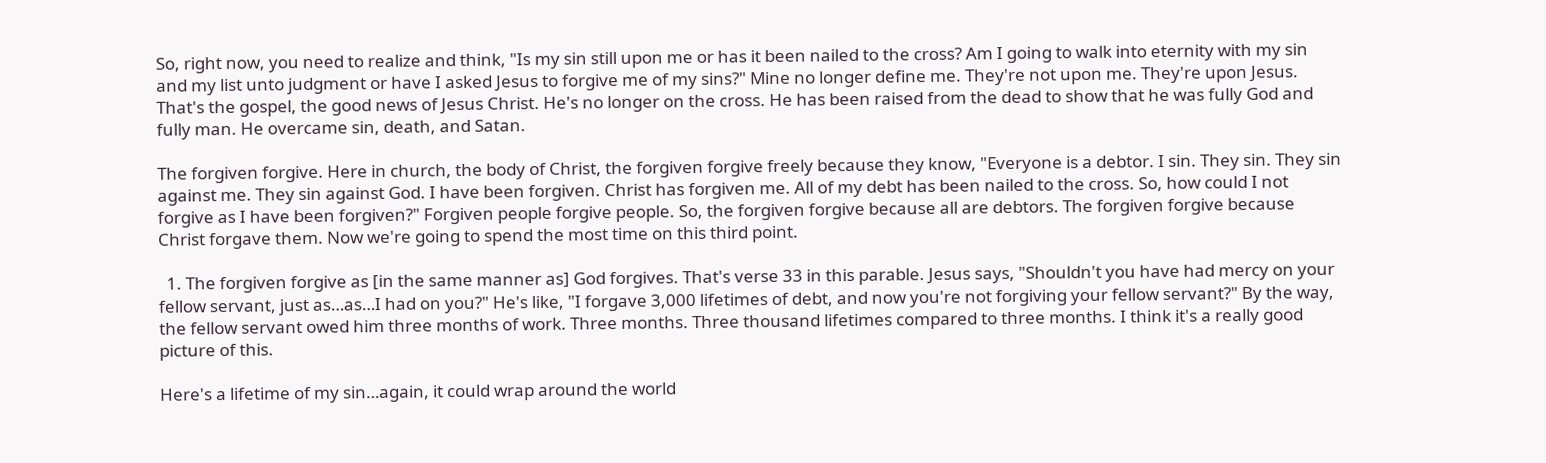So, right now, you need to realize and think, "Is my sin still upon me or has it been nailed to the cross? Am I going to walk into eternity with my sin and my list unto judgment or have I asked Jesus to forgive me of my sins?" Mine no longer define me. They're not upon me. They're upon Jesus. That's the gospel, the good news of Jesus Christ. He's no longer on the cross. He has been raised from the dead to show that he was fully God and fully man. He overcame sin, death, and Satan.

The forgiven forgive. Here in church, the body of Christ, the forgiven forgive freely because they know, "Everyone is a debtor. I sin. They sin. They sin against me. They sin against God. I have been forgiven. Christ has forgiven me. All of my debt has been nailed to the cross. So, how could I not forgive as I have been forgiven?" Forgiven people forgive people. So, the forgiven forgive because all are debtors. The forgiven forgive because Christ forgave them. Now we're going to spend the most time on this third point.

  1. The forgiven forgive as [in the same manner as] God forgives. That's verse 33 in this parable. Jesus says, "Shouldn't you have had mercy on your fellow servant, just as…as…I had on you?" He's like, "I forgave 3,000 lifetimes of debt, and now you're not forgiving your fellow servant?" By the way, the fellow servant owed him three months of work. Three months. Three thousand lifetimes compared to three months. I think it's a really good picture of this.

Here's a lifetime of my sin…again, it could wrap around the world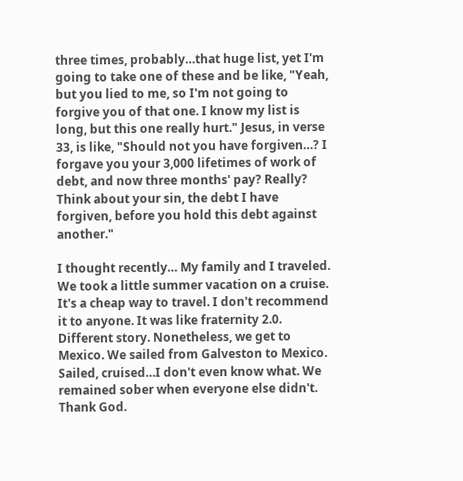three times, probably…that huge list, yet I'm going to take one of these and be like, "Yeah, but you lied to me, so I'm not going to forgive you of that one. I know my list is long, but this one really hurt." Jesus, in verse 33, is like, "Should not you have forgiven…? I forgave you your 3,000 lifetimes of work of debt, and now three months' pay? Really? Think about your sin, the debt I have forgiven, before you hold this debt against another."

I thought recently… My family and I traveled. We took a little summer vacation on a cruise. It's a cheap way to travel. I don't recommend it to anyone. It was like fraternity 2.0. Different story. Nonetheless, we get to Mexico. We sailed from Galveston to Mexico. Sailed, cruised…I don't even know what. We remained sober when everyone else didn't. Thank God.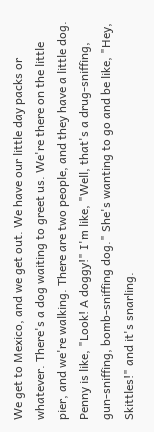We get to Mexico, and we get out. We have our little day packs or whatever. There's a dog waiting to greet us. We're there on the little pier, and we're walking. There are two people, and they have a little dog. Penny is like, "Look! A doggy!" I'm like, "Well, that's a drug-sniffing, gun-sniffing, bomb-sniffing dog." She's wanting to go and be like, "Hey, Skittles!" and it's snarling.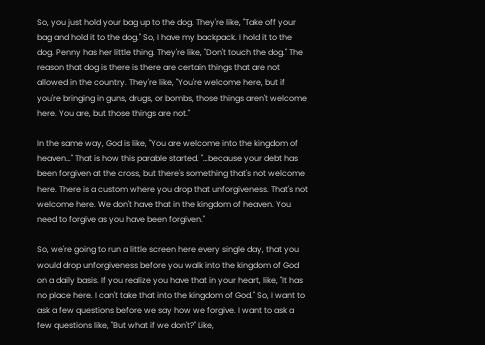So, you just hold your bag up to the dog. They're like, "Take off your bag and hold it to the dog." So, I have my backpack. I hold it to the dog. Penny has her little thing. They're like, "Don't touch the dog." The reason that dog is there is there are certain things that are not allowed in the country. They're like, "You're welcome here, but if you're bringing in guns, drugs, or bombs, those things aren't welcome here. You are, but those things are not."

In the same way, God is like, "You are welcome into the kingdom of heaven…" That is how this parable started. "…because your debt has been forgiven at the cross, but there's something that's not welcome here. There is a custom where you drop that unforgiveness. That's not welcome here. We don't have that in the kingdom of heaven. You need to forgive as you have been forgiven."

So, we're going to run a little screen here every single day, that you would drop unforgiveness before you walk into the kingdom of God on a daily basis. If you realize you have that in your heart, like, "It has no place here. I can't take that into the kingdom of God." So, I want to ask a few questions before we say how we forgive. I want to ask a few questions like, "But what if we don't?" Like,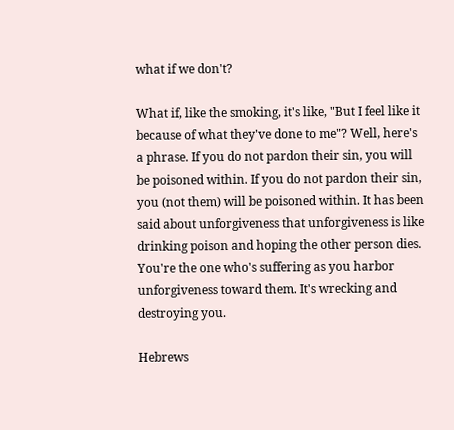what if we don't?

What if, like the smoking, it's like, "But I feel like it because of what they've done to me"? Well, here's a phrase. If you do not pardon their sin, you will be poisoned within. If you do not pardon their sin, you (not them) will be poisoned within. It has been said about unforgiveness that unforgiveness is like drinking poison and hoping the other person dies. You're the one who's suffering as you harbor unforgiveness toward them. It's wrecking and destroying you.

Hebrews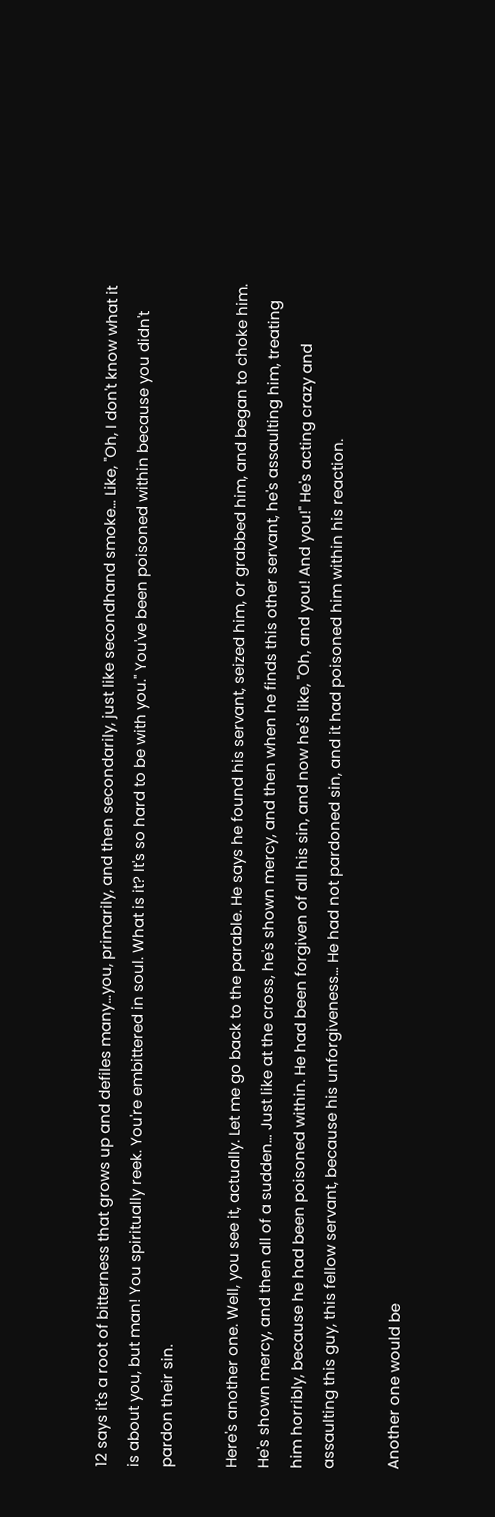12 says it's a root of bitterness that grows up and defiles many…you, primarily, and then secondarily, just like secondhand smoke… Like, "Oh, I don't know what it is about you, but man! You spiritually reek. You're embittered in soul. What is it? It's so hard to be with you." You've been poisoned within because you didn't pardon their sin.

Here's another one. Well, you see it, actually. Let me go back to the parable. He says he found his servant, seized him, or grabbed him, and began to choke him. He's shown mercy, and then all of a sudden… Just like at the cross, he's shown mercy, and then when he finds this other servant, he's assaulting him, treating him horribly, because he had been poisoned within. He had been forgiven of all his sin, and now he's like, "Oh, and you! And you!" He's acting crazy and assaulting this guy, this fellow servant, because his unforgiveness… He had not pardoned sin, and it had poisoned him within his reaction.

Another one would be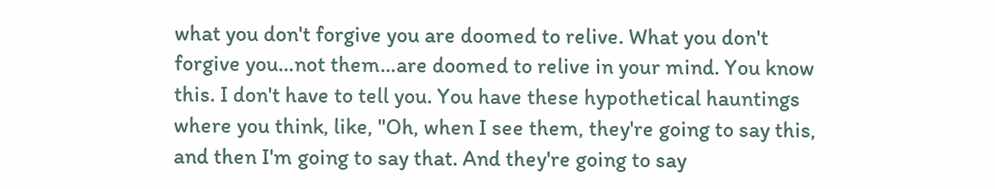what you don't forgive you are doomed to relive. What you don't forgive you…not them…are doomed to relive in your mind. You know this. I don't have to tell you. You have these hypothetical hauntings where you think, like, "Oh, when I see them, they're going to say this, and then I'm going to say that. And they're going to say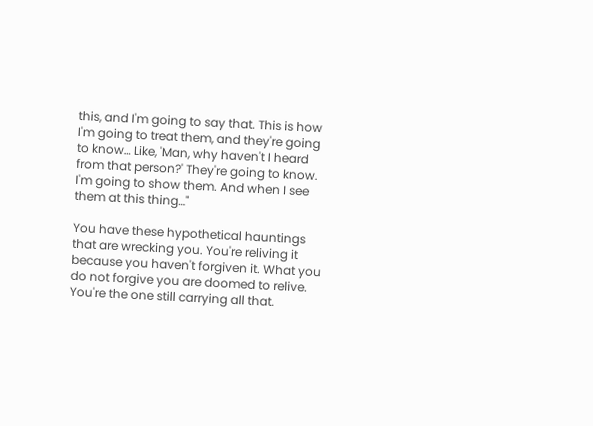this, and I'm going to say that. This is how I'm going to treat them, and they're going to know… Like, 'Man, why haven't I heard from that person?' They're going to know. I'm going to show them. And when I see them at this thing…"

You have these hypothetical hauntings that are wrecking you. You're reliving it because you haven't forgiven it. What you do not forgive you are doomed to relive. You're the one still carrying all that.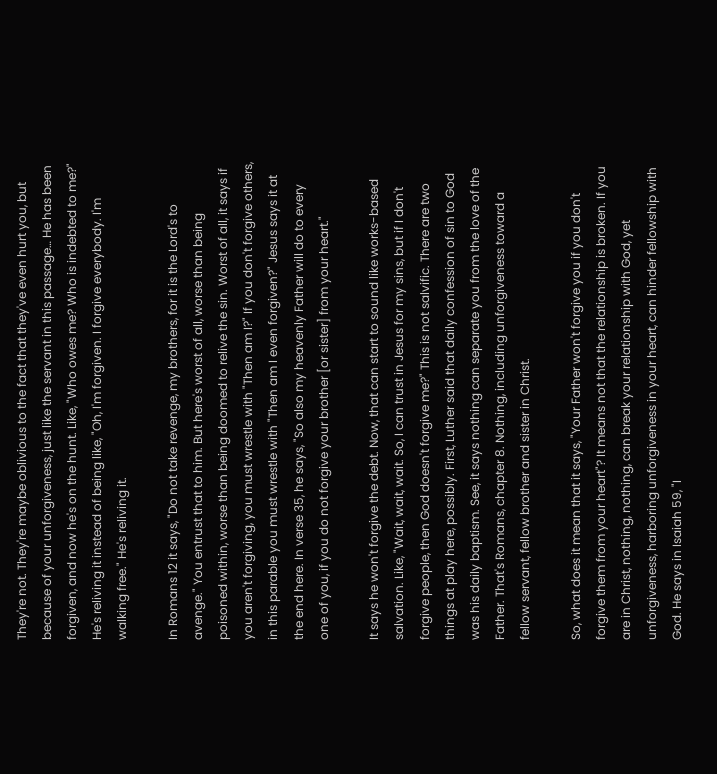They're not. They're maybe oblivious to the fact that they've even hurt you, but because of your unforgiveness, just like the servant in this passage… He has been forgiven, and now he's on the hunt. Like, "Who owes me? Who is indebted to me?" He's reliving it instead of being like, "Oh, I'm forgiven. I forgive everybody. I'm walking free." He's reliving it.

In Romans 12 it says, "Do not take revenge, my brothers, for it is the Lord's to avenge." You entrust that to him. But here's worst of all, worse than being poisoned within, worse than being doomed to relive the sin. Worst of all, it says if you aren't forgiving, you must wrestle with "Then am I?" If you don't forgive others, in this parable you must wrestle with "Then am I even forgiven?" Jesus says it at the end here. In verse 35, he says, "So also my heavenly Father will do to every one of you, if you do not forgive your brother [or sister] from your heart."

It says he won't forgive the debt. Now, that can start to sound like works-based salvation. Like, "Wait, wait, wait. So, I can trust in Jesus for my sins, but if I don't forgive people, then God doesn't forgive me?" This is not salvific. There are two things at play here, possibly. First, Luther said that daily confession of sin to God was his daily baptism. See, it says nothing can separate you from the love of the Father. That's Romans, chapter 8. Nothing, including unforgiveness toward a fellow servant, fellow brother and sister in Christ.

So, what does it mean that it says, "Your Father won't forgive you if you don't forgive them from your heart"? It means not that the relationship is broken. If you are in Christ, nothing, nothing, can break your relationship with God, yet unforgiveness, harboring unforgiveness in your heart, can hinder fellowship with God. He says in Isaiah 59, "I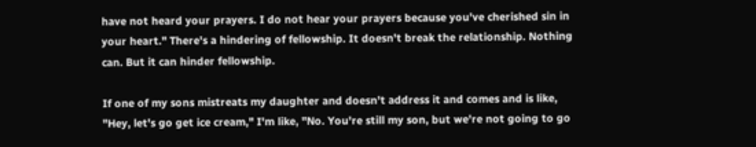have not heard your prayers. I do not hear your prayers because you've cherished sin in your heart." There's a hindering of fellowship. It doesn't break the relationship. Nothing can. But it can hinder fellowship.

If one of my sons mistreats my daughter and doesn't address it and comes and is like, "Hey, let's go get ice cream," I'm like, "No. You're still my son, but we're not going to go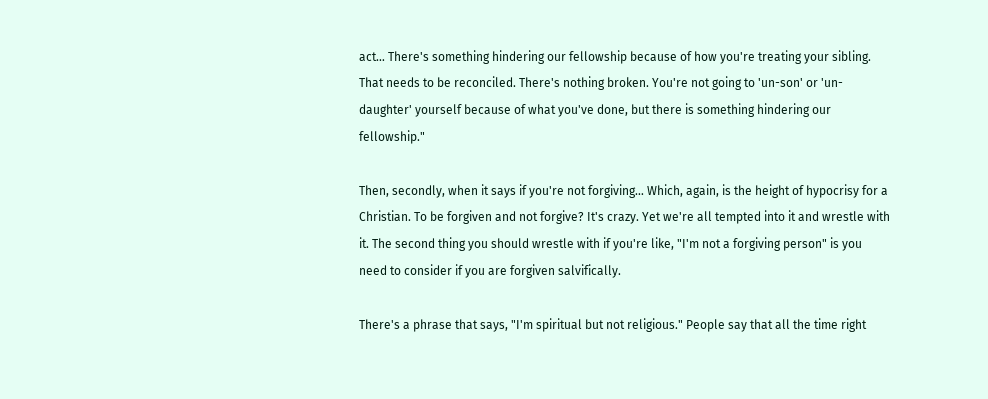act… There's something hindering our fellowship because of how you're treating your sibling. That needs to be reconciled. There's nothing broken. You're not going to 'un-son' or 'un-daughter' yourself because of what you've done, but there is something hindering our fellowship."

Then, secondly, when it says if you're not forgiving… Which, again, is the height of hypocrisy for a Christian. To be forgiven and not forgive? It's crazy. Yet we're all tempted into it and wrestle with it. The second thing you should wrestle with if you're like, "I'm not a forgiving person" is you need to consider if you are forgiven salvifically.

There's a phrase that says, "I'm spiritual but not religious." People say that all the time right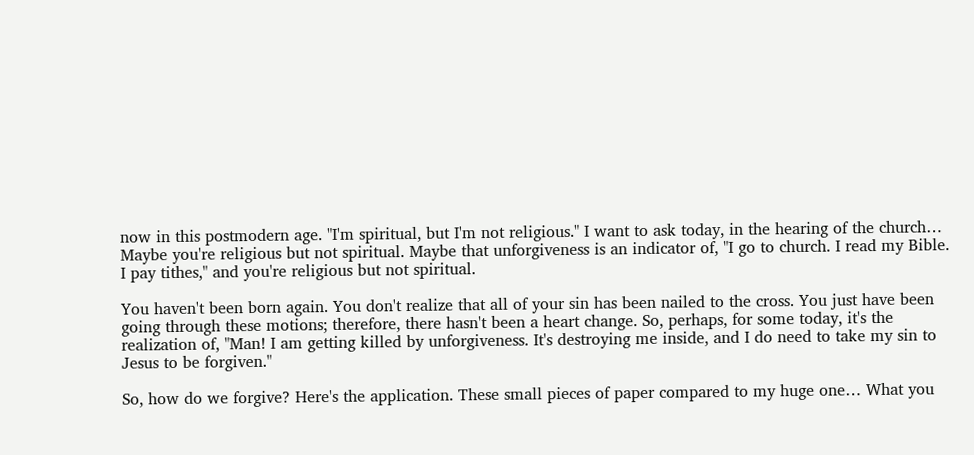now in this postmodern age. "I'm spiritual, but I'm not religious." I want to ask today, in the hearing of the church… Maybe you're religious but not spiritual. Maybe that unforgiveness is an indicator of, "I go to church. I read my Bible. I pay tithes," and you're religious but not spiritual.

You haven't been born again. You don't realize that all of your sin has been nailed to the cross. You just have been going through these motions; therefore, there hasn't been a heart change. So, perhaps, for some today, it's the realization of, "Man! I am getting killed by unforgiveness. It's destroying me inside, and I do need to take my sin to Jesus to be forgiven."

So, how do we forgive? Here's the application. These small pieces of paper compared to my huge one… What you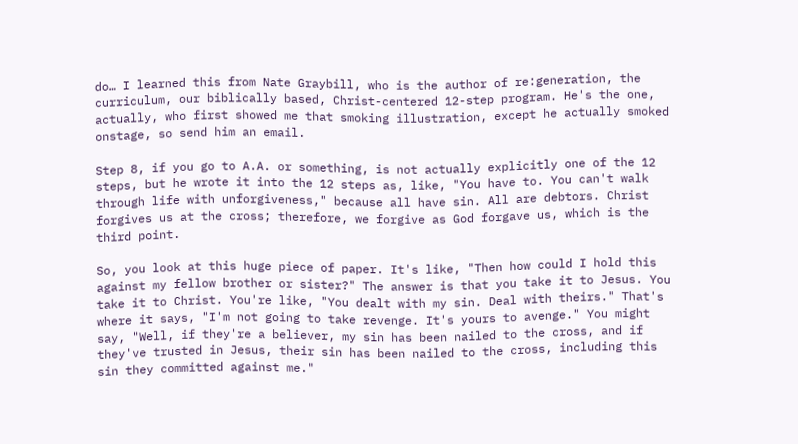do… I learned this from Nate Graybill, who is the author of re:generation, the curriculum, our biblically based, Christ-centered 12-step program. He's the one, actually, who first showed me that smoking illustration, except he actually smoked onstage, so send him an email.

Step 8, if you go to A.A. or something, is not actually explicitly one of the 12 steps, but he wrote it into the 12 steps as, like, "You have to. You can't walk through life with unforgiveness," because all have sin. All are debtors. Christ forgives us at the cross; therefore, we forgive as God forgave us, which is the third point.

So, you look at this huge piece of paper. It's like, "Then how could I hold this against my fellow brother or sister?" The answer is that you take it to Jesus. You take it to Christ. You're like, "You dealt with my sin. Deal with theirs." That's where it says, "I'm not going to take revenge. It's yours to avenge." You might say, "Well, if they're a believer, my sin has been nailed to the cross, and if they've trusted in Jesus, their sin has been nailed to the cross, including this sin they committed against me."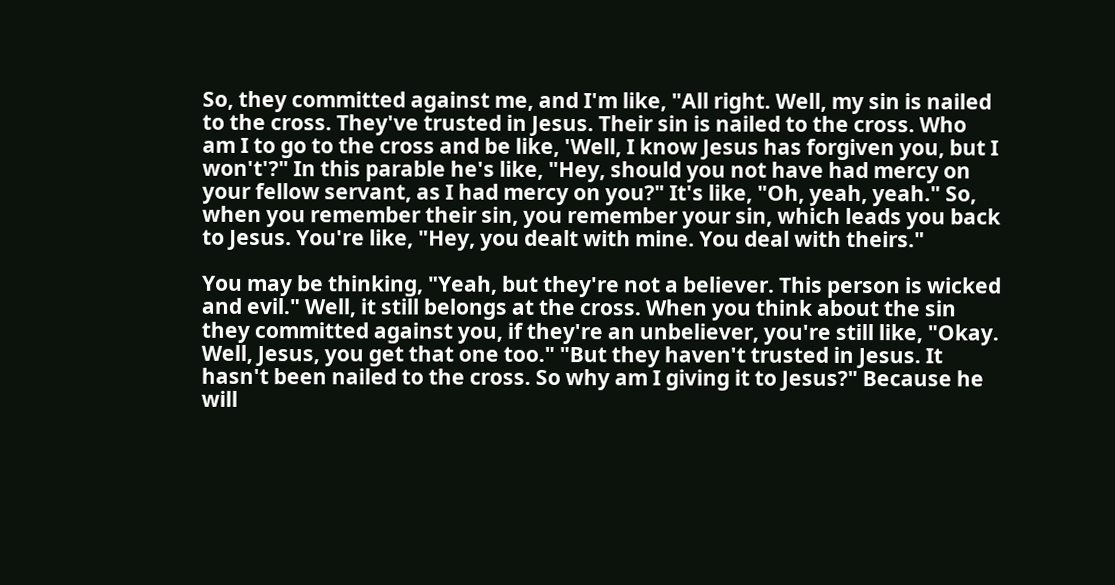So, they committed against me, and I'm like, "All right. Well, my sin is nailed to the cross. They've trusted in Jesus. Their sin is nailed to the cross. Who am I to go to the cross and be like, 'Well, I know Jesus has forgiven you, but I won't'?" In this parable he's like, "Hey, should you not have had mercy on your fellow servant, as I had mercy on you?" It's like, "Oh, yeah, yeah." So, when you remember their sin, you remember your sin, which leads you back to Jesus. You're like, "Hey, you dealt with mine. You deal with theirs."

You may be thinking, "Yeah, but they're not a believer. This person is wicked and evil." Well, it still belongs at the cross. When you think about the sin they committed against you, if they're an unbeliever, you're still like, "Okay. Well, Jesus, you get that one too." "But they haven't trusted in Jesus. It hasn't been nailed to the cross. So why am I giving it to Jesus?" Because he will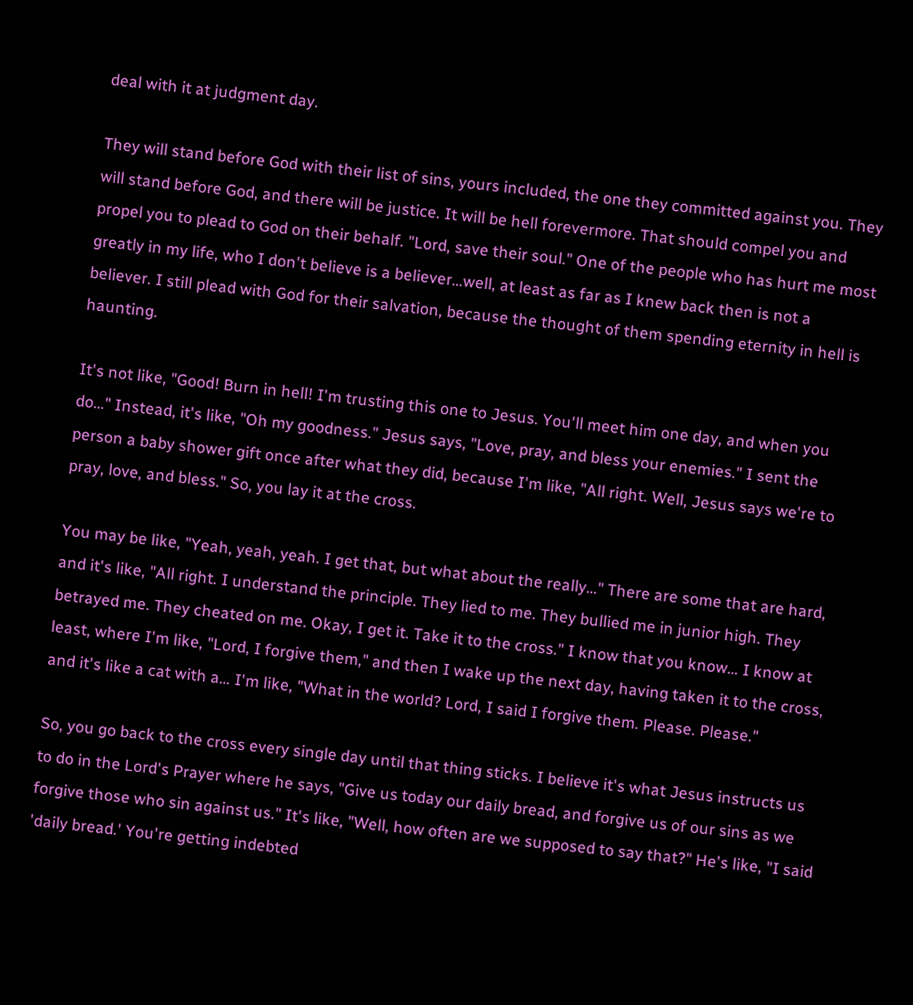deal with it at judgment day.

They will stand before God with their list of sins, yours included, the one they committed against you. They will stand before God, and there will be justice. It will be hell forevermore. That should compel you and propel you to plead to God on their behalf. "Lord, save their soul." One of the people who has hurt me most greatly in my life, who I don't believe is a believer…well, at least as far as I knew back then is not a believer. I still plead with God for their salvation, because the thought of them spending eternity in hell is haunting.

It's not like, "Good! Burn in hell! I'm trusting this one to Jesus. You'll meet him one day, and when you do…" Instead, it's like, "Oh my goodness." Jesus says, "Love, pray, and bless your enemies." I sent the person a baby shower gift once after what they did, because I'm like, "All right. Well, Jesus says we're to pray, love, and bless." So, you lay it at the cross.

You may be like, "Yeah, yeah, yeah. I get that, but what about the really…" There are some that are hard, and it's like, "All right. I understand the principle. They lied to me. They bullied me in junior high. They betrayed me. They cheated on me. Okay, I get it. Take it to the cross." I know that you know… I know at least, where I'm like, "Lord, I forgive them," and then I wake up the next day, having taken it to the cross, and it's like a cat with a… I'm like, "What in the world? Lord, I said I forgive them. Please. Please."

So, you go back to the cross every single day until that thing sticks. I believe it's what Jesus instructs us to do in the Lord's Prayer where he says, "Give us today our daily bread, and forgive us of our sins as we forgive those who sin against us." It's like, "Well, how often are we supposed to say that?" He's like, "I said 'daily bread.' You're getting indebted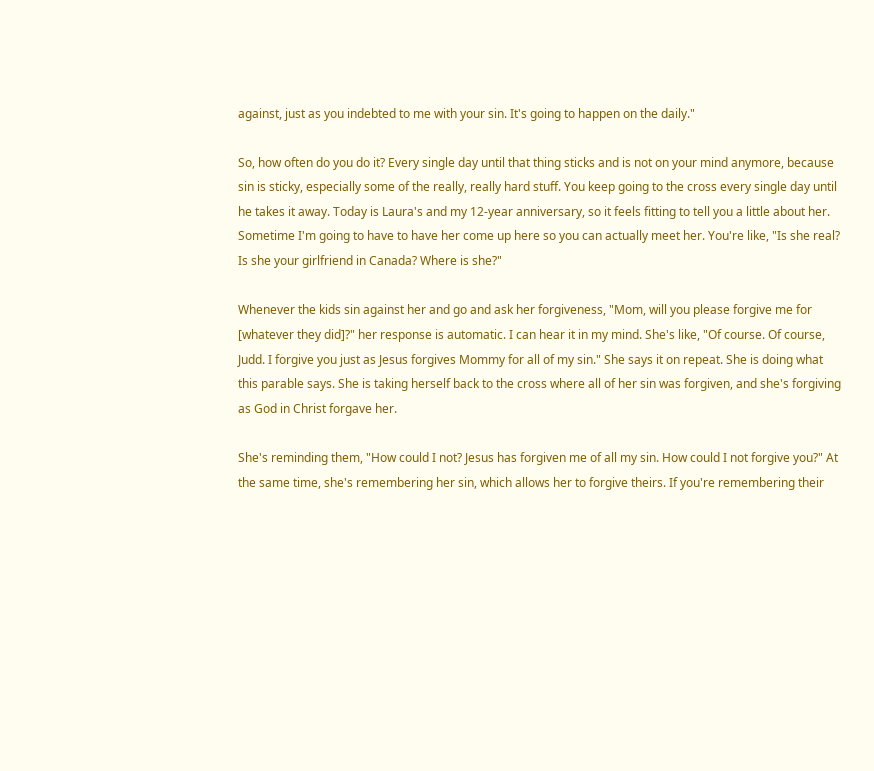against, just as you indebted to me with your sin. It's going to happen on the daily."

So, how often do you do it? Every single day until that thing sticks and is not on your mind anymore, because sin is sticky, especially some of the really, really hard stuff. You keep going to the cross every single day until he takes it away. Today is Laura's and my 12-year anniversary, so it feels fitting to tell you a little about her. Sometime I'm going to have to have her come up here so you can actually meet her. You're like, "Is she real? Is she your girlfriend in Canada? Where is she?"

Whenever the kids sin against her and go and ask her forgiveness, "Mom, will you please forgive me for [whatever they did]?" her response is automatic. I can hear it in my mind. She's like, "Of course. Of course, Judd. I forgive you just as Jesus forgives Mommy for all of my sin." She says it on repeat. She is doing what this parable says. She is taking herself back to the cross where all of her sin was forgiven, and she's forgiving as God in Christ forgave her.

She's reminding them, "How could I not? Jesus has forgiven me of all my sin. How could I not forgive you?" At the same time, she's remembering her sin, which allows her to forgive theirs. If you're remembering their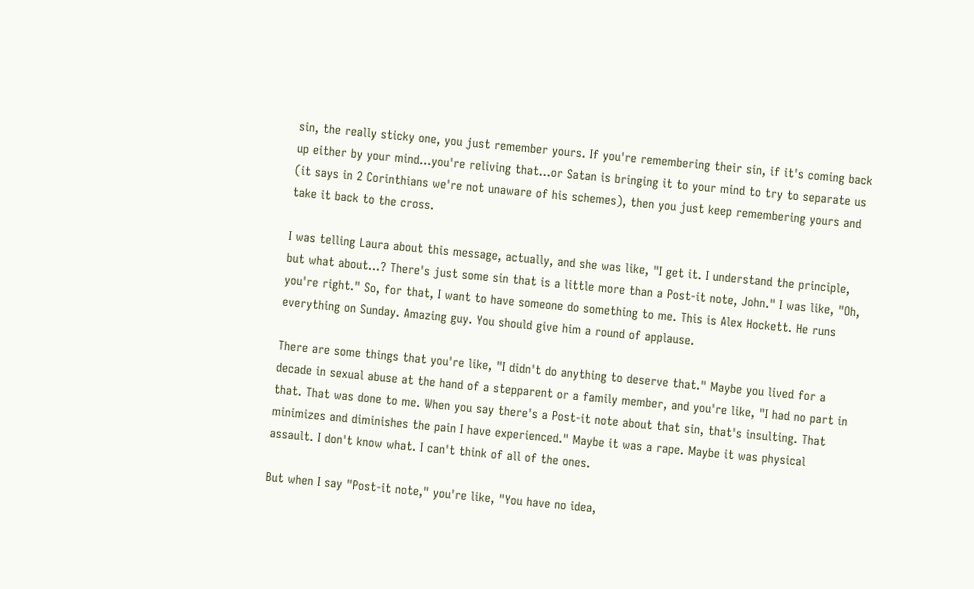sin, the really sticky one, you just remember yours. If you're remembering their sin, if it's coming back up either by your mind…you're reliving that…or Satan is bringing it to your mind to try to separate us (it says in 2 Corinthians we're not unaware of his schemes), then you just keep remembering yours and take it back to the cross.

I was telling Laura about this message, actually, and she was like, "I get it. I understand the principle, but what about…? There's just some sin that is a little more than a Post-it note, John." I was like, "Oh, you're right." So, for that, I want to have someone do something to me. This is Alex Hockett. He runs everything on Sunday. Amazing guy. You should give him a round of applause.

There are some things that you're like, "I didn't do anything to deserve that." Maybe you lived for a decade in sexual abuse at the hand of a stepparent or a family member, and you're like, "I had no part in that. That was done to me. When you say there's a Post-it note about that sin, that's insulting. That minimizes and diminishes the pain I have experienced." Maybe it was a rape. Maybe it was physical assault. I don't know what. I can't think of all of the ones.

But when I say "Post-it note," you're like, "You have no idea,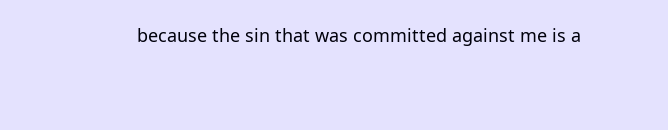because the sin that was committed against me is a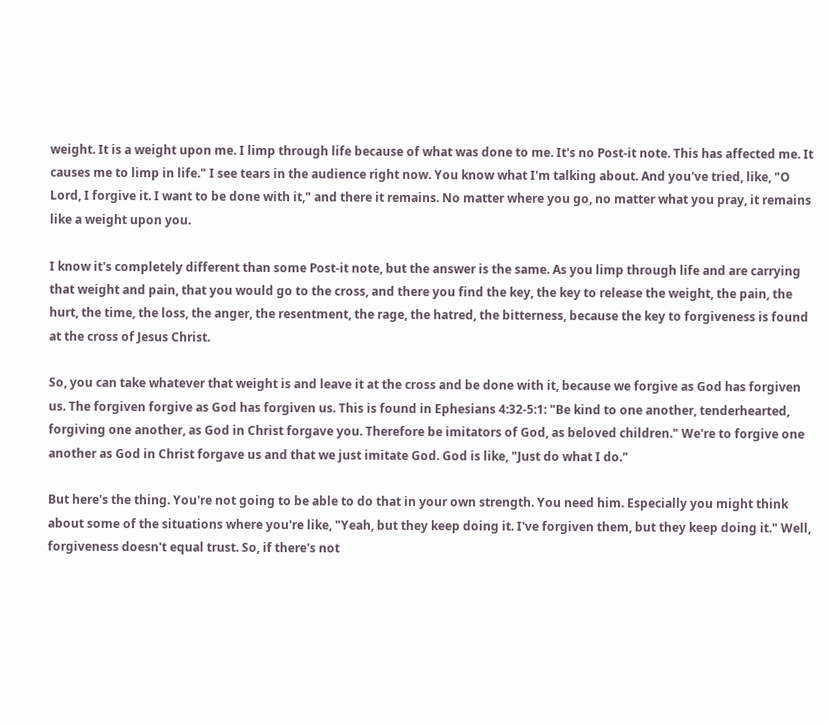weight. It is a weight upon me. I limp through life because of what was done to me. It's no Post-it note. This has affected me. It causes me to limp in life." I see tears in the audience right now. You know what I'm talking about. And you've tried, like, "O Lord, I forgive it. I want to be done with it," and there it remains. No matter where you go, no matter what you pray, it remains like a weight upon you.

I know it's completely different than some Post-it note, but the answer is the same. As you limp through life and are carrying that weight and pain, that you would go to the cross, and there you find the key, the key to release the weight, the pain, the hurt, the time, the loss, the anger, the resentment, the rage, the hatred, the bitterness, because the key to forgiveness is found at the cross of Jesus Christ.

So, you can take whatever that weight is and leave it at the cross and be done with it, because we forgive as God has forgiven us. The forgiven forgive as God has forgiven us. This is found in Ephesians 4:32-5:1: "Be kind to one another, tenderhearted, forgiving one another, as God in Christ forgave you. Therefore be imitators of God, as beloved children." We're to forgive one another as God in Christ forgave us and that we just imitate God. God is like, "Just do what I do."

But here's the thing. You're not going to be able to do that in your own strength. You need him. Especially you might think about some of the situations where you're like, "Yeah, but they keep doing it. I've forgiven them, but they keep doing it." Well, forgiveness doesn't equal trust. So, if there's not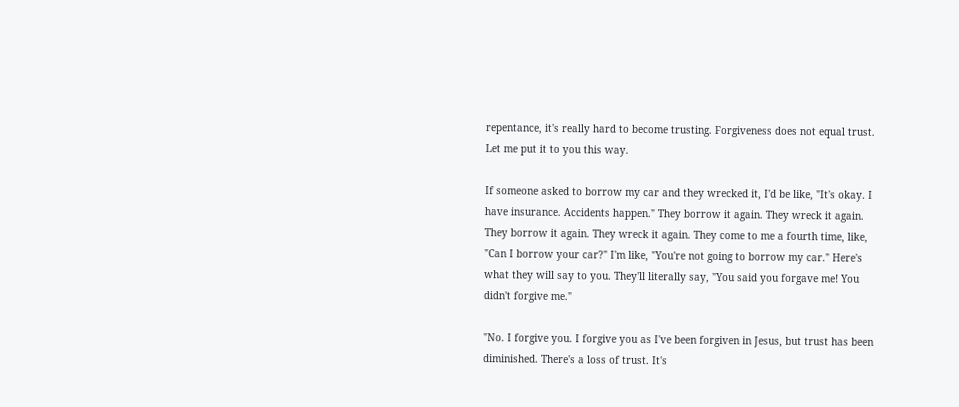repentance, it's really hard to become trusting. Forgiveness does not equal trust. Let me put it to you this way.

If someone asked to borrow my car and they wrecked it, I'd be like, "It's okay. I have insurance. Accidents happen." They borrow it again. They wreck it again. They borrow it again. They wreck it again. They come to me a fourth time, like, "Can I borrow your car?" I'm like, "You're not going to borrow my car." Here's what they will say to you. They'll literally say, "You said you forgave me! You didn't forgive me."

"No. I forgive you. I forgive you as I've been forgiven in Jesus, but trust has been diminished. There's a loss of trust. It's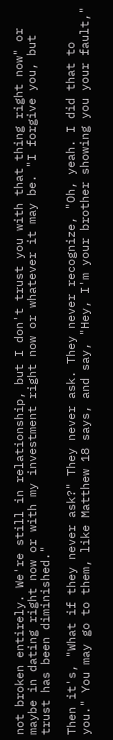not broken entirely. We're still in relationship, but I don't trust you with that thing right now" or maybe in dating right now or with my investment right now or whatever it may be. "I forgive you, but trust has been diminished."

Then it's, "What if they never ask?" They never ask. They never recognize, "Oh, yeah. I did that to you." You may go to them, like Matthew 18 says, and say, "Hey, I'm your brother showing you your fault,"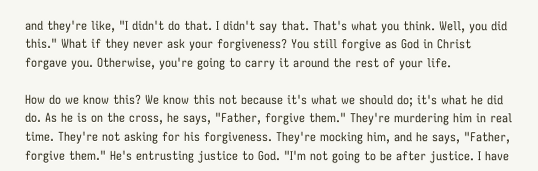and they're like, "I didn't do that. I didn't say that. That's what you think. Well, you did this." What if they never ask your forgiveness? You still forgive as God in Christ forgave you. Otherwise, you're going to carry it around the rest of your life.

How do we know this? We know this not because it's what we should do; it's what he did do. As he is on the cross, he says, "Father, forgive them." They're murdering him in real time. They're not asking for his forgiveness. They're mocking him, and he says, "Father, forgive them." He's entrusting justice to God. "I'm not going to be after justice. I have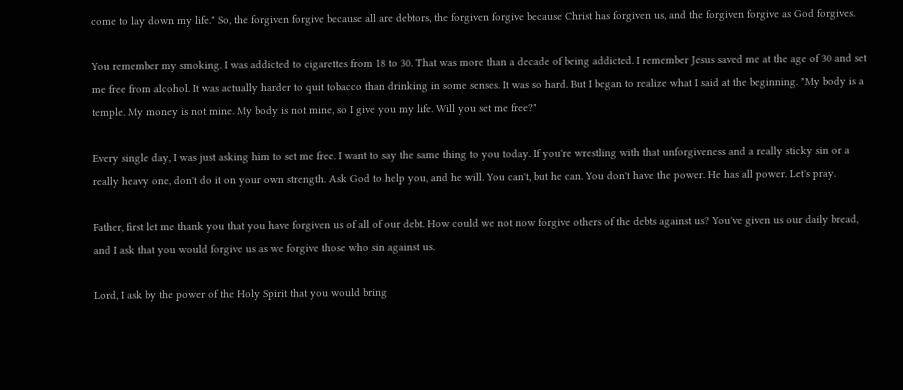come to lay down my life." So, the forgiven forgive because all are debtors, the forgiven forgive because Christ has forgiven us, and the forgiven forgive as God forgives.

You remember my smoking. I was addicted to cigarettes from 18 to 30. That was more than a decade of being addicted. I remember Jesus saved me at the age of 30 and set me free from alcohol. It was actually harder to quit tobacco than drinking in some senses. It was so hard. But I began to realize what I said at the beginning. "My body is a temple. My money is not mine. My body is not mine, so I give you my life. Will you set me free?"

Every single day, I was just asking him to set me free. I want to say the same thing to you today. If you're wrestling with that unforgiveness and a really sticky sin or a really heavy one, don't do it on your own strength. Ask God to help you, and he will. You can't, but he can. You don't have the power. He has all power. Let's pray.

Father, first let me thank you that you have forgiven us of all of our debt. How could we not now forgive others of the debts against us? You've given us our daily bread, and I ask that you would forgive us as we forgive those who sin against us.

Lord, I ask by the power of the Holy Spirit that you would bring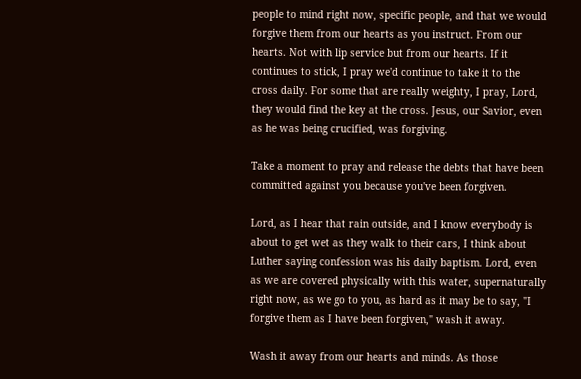people to mind right now, specific people, and that we would forgive them from our hearts as you instruct. From our hearts. Not with lip service but from our hearts. If it continues to stick, I pray we'd continue to take it to the cross daily. For some that are really weighty, I pray, Lord, they would find the key at the cross. Jesus, our Savior, even as he was being crucified, was forgiving.

Take a moment to pray and release the debts that have been committed against you because you've been forgiven.

Lord, as I hear that rain outside, and I know everybody is about to get wet as they walk to their cars, I think about Luther saying confession was his daily baptism. Lord, even as we are covered physically with this water, supernaturally right now, as we go to you, as hard as it may be to say, "I forgive them as I have been forgiven," wash it away.

Wash it away from our hearts and minds. As those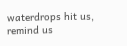waterdrops hit us, remind us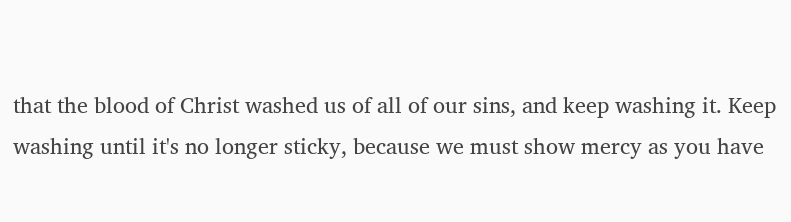that the blood of Christ washed us of all of our sins, and keep washing it. Keep washing until it's no longer sticky, because we must show mercy as you have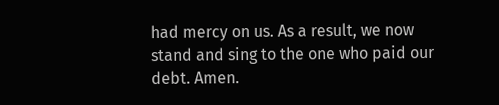had mercy on us. As a result, we now stand and sing to the one who paid our debt. Amen.